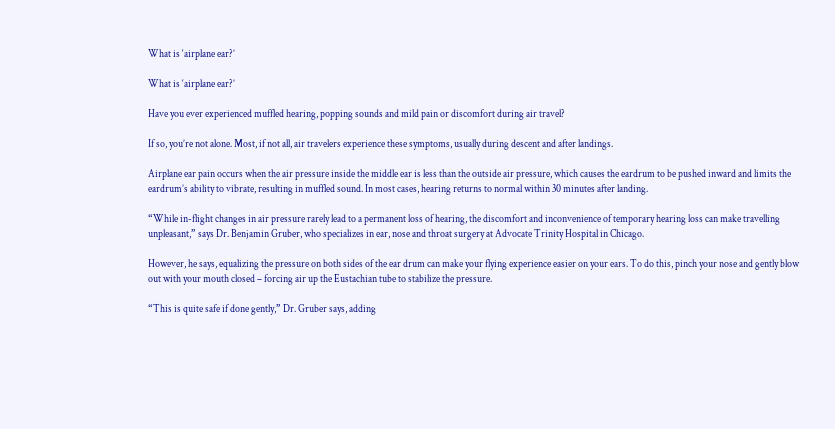What is ‘airplane ear?’

What is ‘airplane ear?’

Have you ever experienced muffled hearing, popping sounds and mild pain or discomfort during air travel?

If so, you’re not alone. Most, if not all, air travelers experience these symptoms, usually during descent and after landings.

Airplane ear pain occurs when the air pressure inside the middle ear is less than the outside air pressure, which causes the eardrum to be pushed inward and limits the eardrum’s ability to vibrate, resulting in muffled sound. In most cases, hearing returns to normal within 30 minutes after landing.

“While in-flight changes in air pressure rarely lead to a permanent loss of hearing, the discomfort and inconvenience of temporary hearing loss can make travelling unpleasant,” says Dr. Benjamin Gruber, who specializes in ear, nose and throat surgery at Advocate Trinity Hospital in Chicago.

However, he says, equalizing the pressure on both sides of the ear drum can make your flying experience easier on your ears. To do this, pinch your nose and gently blow out with your mouth closed – forcing air up the Eustachian tube to stabilize the pressure.

“This is quite safe if done gently,” Dr. Gruber says, adding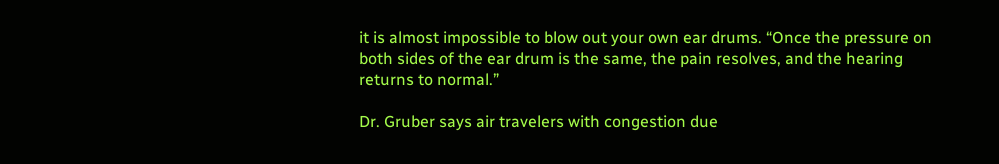it is almost impossible to blow out your own ear drums. “Once the pressure on both sides of the ear drum is the same, the pain resolves, and the hearing returns to normal.”

Dr. Gruber says air travelers with congestion due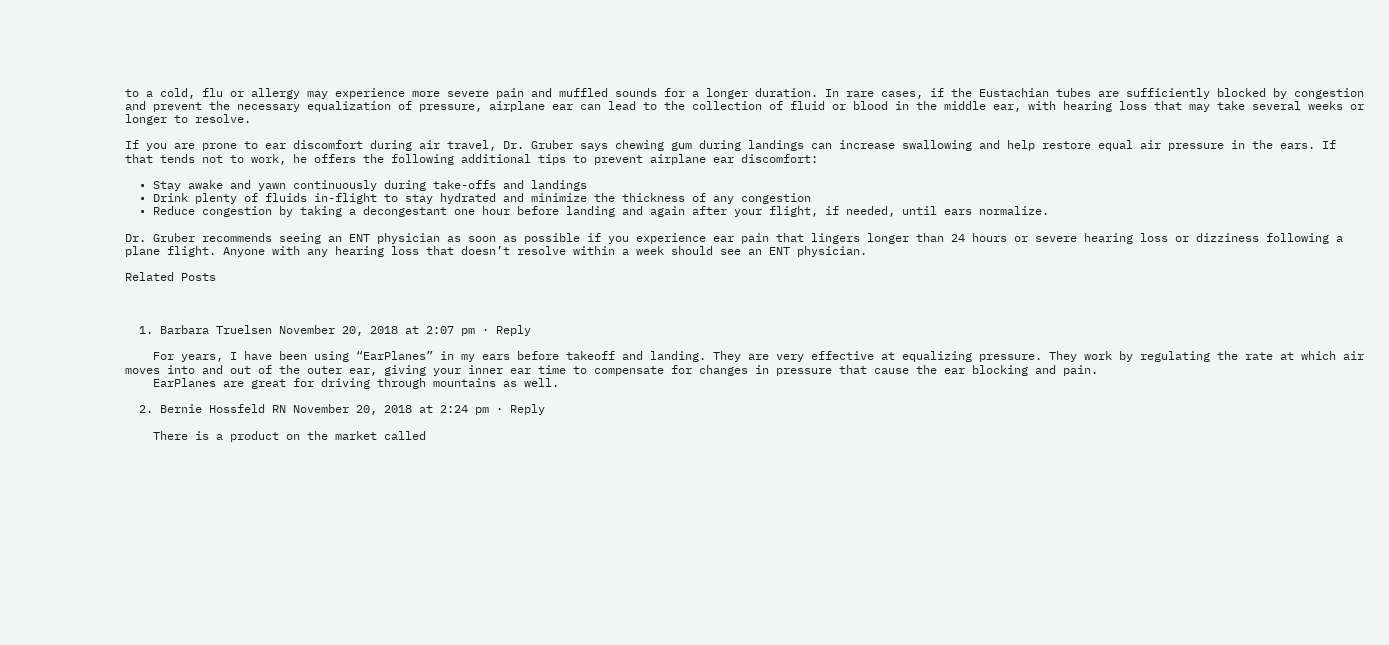to a cold, flu or allergy may experience more severe pain and muffled sounds for a longer duration. In rare cases, if the Eustachian tubes are sufficiently blocked by congestion and prevent the necessary equalization of pressure, airplane ear can lead to the collection of fluid or blood in the middle ear, with hearing loss that may take several weeks or longer to resolve.

If you are prone to ear discomfort during air travel, Dr. Gruber says chewing gum during landings can increase swallowing and help restore equal air pressure in the ears. If that tends not to work, he offers the following additional tips to prevent airplane ear discomfort:

  • Stay awake and yawn continuously during take-offs and landings
  • Drink plenty of fluids in-flight to stay hydrated and minimize the thickness of any congestion
  • Reduce congestion by taking a decongestant one hour before landing and again after your flight, if needed, until ears normalize.

Dr. Gruber recommends seeing an ENT physician as soon as possible if you experience ear pain that lingers longer than 24 hours or severe hearing loss or dizziness following a plane flight. Anyone with any hearing loss that doesn’t resolve within a week should see an ENT physician.

Related Posts



  1. Barbara Truelsen November 20, 2018 at 2:07 pm · Reply

    For years, I have been using “EarPlanes” in my ears before takeoff and landing. They are very effective at equalizing pressure. They work by regulating the rate at which air moves into and out of the outer ear, giving your inner ear time to compensate for changes in pressure that cause the ear blocking and pain.
    EarPlanes are great for driving through mountains as well.

  2. Bernie Hossfeld RN November 20, 2018 at 2:24 pm · Reply

    There is a product on the market called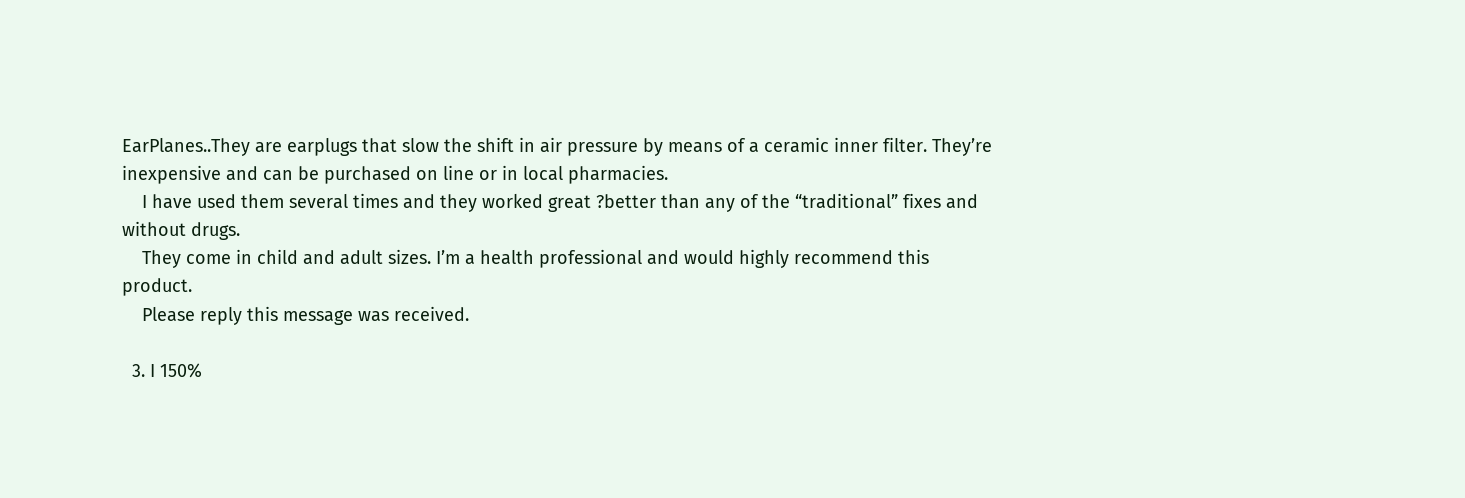EarPlanes..They are earplugs that slow the shift in air pressure by means of a ceramic inner filter. They’re inexpensive and can be purchased on line or in local pharmacies.
    I have used them several times and they worked great ?better than any of the “traditional” fixes and without drugs.
    They come in child and adult sizes. I’m a health professional and would highly recommend this product.
    Please reply this message was received.

  3. I 150%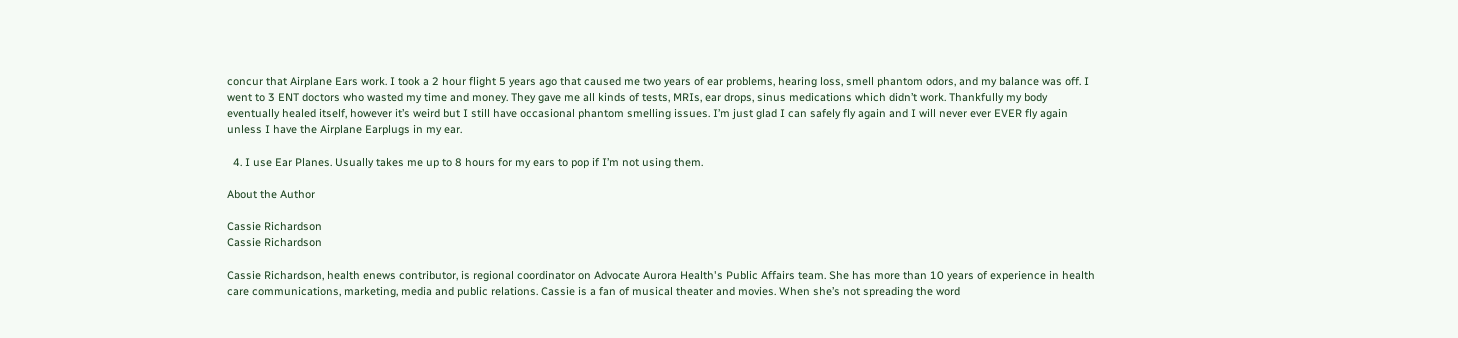concur that Airplane Ears work. I took a 2 hour flight 5 years ago that caused me two years of ear problems, hearing loss, smell phantom odors, and my balance was off. I went to 3 ENT doctors who wasted my time and money. They gave me all kinds of tests, MRIs, ear drops, sinus medications which didn’t work. Thankfully my body eventually healed itself, however it’s weird but I still have occasional phantom smelling issues. I’m just glad I can safely fly again and I will never ever EVER fly again unless I have the Airplane Earplugs in my ear.

  4. I use Ear Planes. Usually takes me up to 8 hours for my ears to pop if I’m not using them.

About the Author

Cassie Richardson
Cassie Richardson

Cassie Richardson, health enews contributor, is regional coordinator on Advocate Aurora Health's Public Affairs team. She has more than 10 years of experience in health care communications, marketing, media and public relations. Cassie is a fan of musical theater and movies. When she’s not spreading the word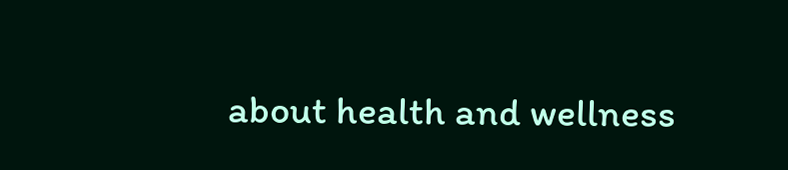about health and wellness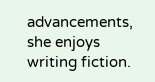advancements, she enjoys writing fiction.